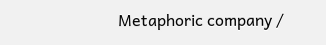Metaphoric company /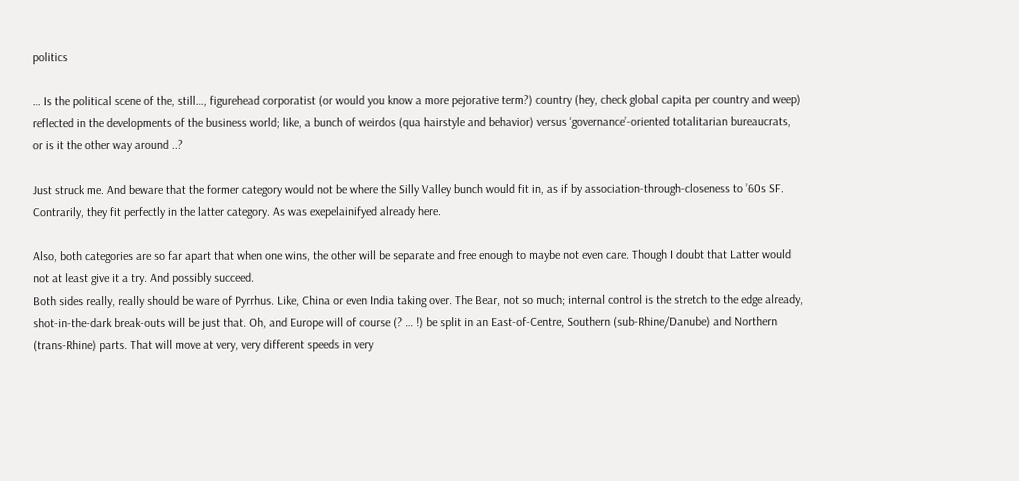politics

… Is the political scene of the, still…, figurehead corporatist (or would you know a more pejorative term?) country (hey, check global capita per country and weep) reflected in the developments of the business world; like, a bunch of weirdos (qua hairstyle and behavior) versus ‘governance’-oriented totalitarian bureaucrats,
or is it the other way around ..?

Just struck me. And beware that the former category would not be where the Silly Valley bunch would fit in, as if by association-through-closeness to ’60s SF. Contrarily, they fit perfectly in the latter category. As was exepelainifyed already here.

Also, both categories are so far apart that when one wins, the other will be separate and free enough to maybe not even care. Though I doubt that Latter would not at least give it a try. And possibly succeed.
Both sides really, really should be ware of Pyrrhus. Like, China or even India taking over. The Bear, not so much; internal control is the stretch to the edge already, shot-in-the-dark break-outs will be just that. Oh, and Europe will of course (? … !) be split in an East-of-Centre, Southern (sub-Rhine/Danube) and Northern (trans-Rhine) parts. That will move at very, very different speeds in very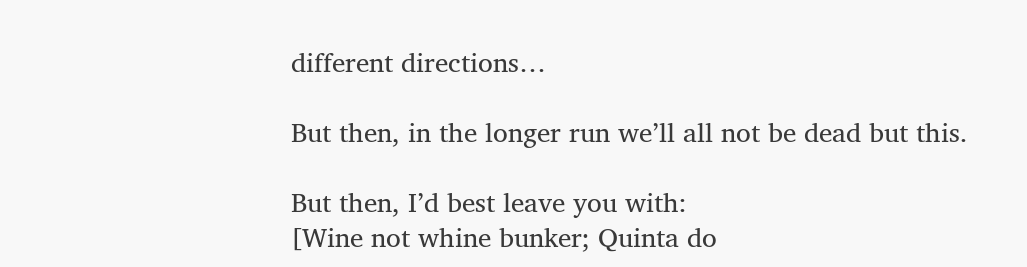different directions…

But then, in the longer run we’ll all not be dead but this.

But then, I’d best leave you with:
[Wine not whine bunker; Quinta do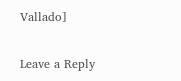Vallado]

Leave a Reply